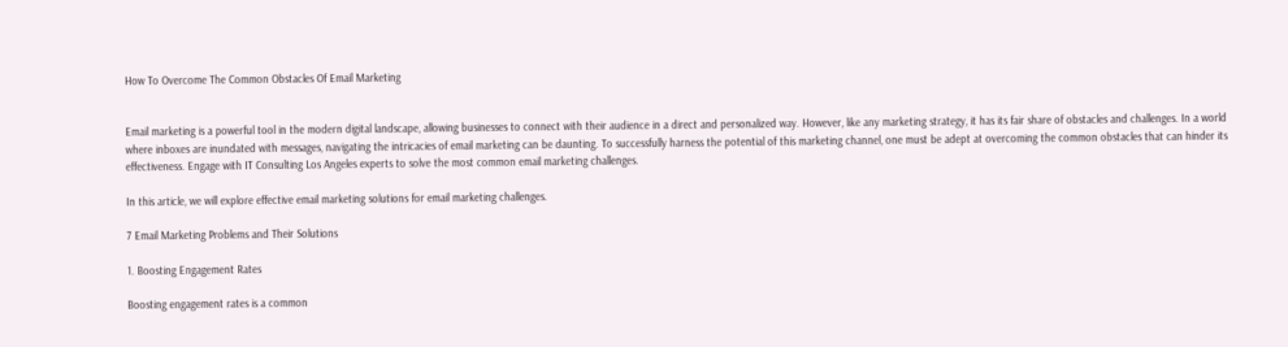How To Overcome The Common Obstacles Of Email Marketing


Email marketing is a powerful tool in the modern digital landscape, allowing businesses to connect with their audience in a direct and personalized way. However, like any marketing strategy, it has its fair share of obstacles and challenges. In a world where inboxes are inundated with messages, navigating the intricacies of email marketing can be daunting. To successfully harness the potential of this marketing channel, one must be adept at overcoming the common obstacles that can hinder its effectiveness. Engage with IT Consulting Los Angeles experts to solve the most common email marketing challenges.

In this article, we will explore effective email marketing solutions for email marketing challenges.

7 Email Marketing Problems and Their Solutions

1. Boosting Engagement Rates

Boosting engagement rates is a common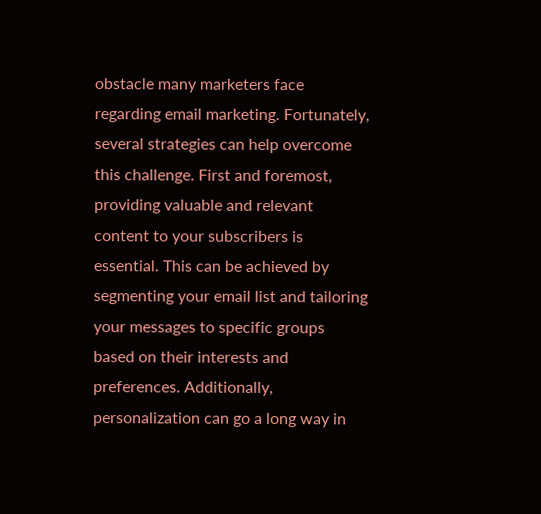obstacle many marketers face regarding email marketing. Fortunately, several strategies can help overcome this challenge. First and foremost, providing valuable and relevant content to your subscribers is essential. This can be achieved by segmenting your email list and tailoring your messages to specific groups based on their interests and preferences. Additionally, personalization can go a long way in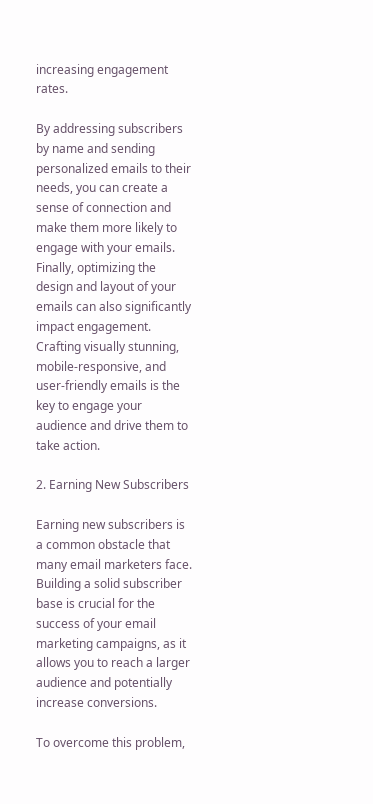increasing engagement rates.

By addressing subscribers by name and sending personalized emails to their needs, you can create a sense of connection and make them more likely to engage with your emails. Finally, optimizing the design and layout of your emails can also significantly impact engagement. Crafting visually stunning, mobile-responsive, and user-friendly emails is the key to engage your audience and drive them to take action.

2. Earning New Subscribers

Earning new subscribers is a common obstacle that many email marketers face. Building a solid subscriber base is crucial for the success of your email marketing campaigns, as it allows you to reach a larger audience and potentially increase conversions.

To overcome this problem,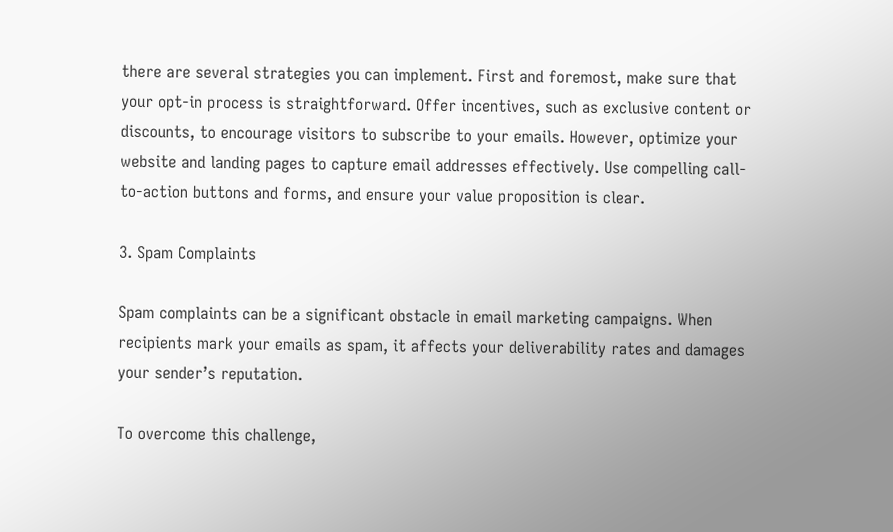there are several strategies you can implement. First and foremost, make sure that your opt-in process is straightforward. Offer incentives, such as exclusive content or discounts, to encourage visitors to subscribe to your emails. However, optimize your website and landing pages to capture email addresses effectively. Use compelling call-to-action buttons and forms, and ensure your value proposition is clear.

3. Spam Complaints

Spam complaints can be a significant obstacle in email marketing campaigns. When recipients mark your emails as spam, it affects your deliverability rates and damages your sender’s reputation.

To overcome this challenge,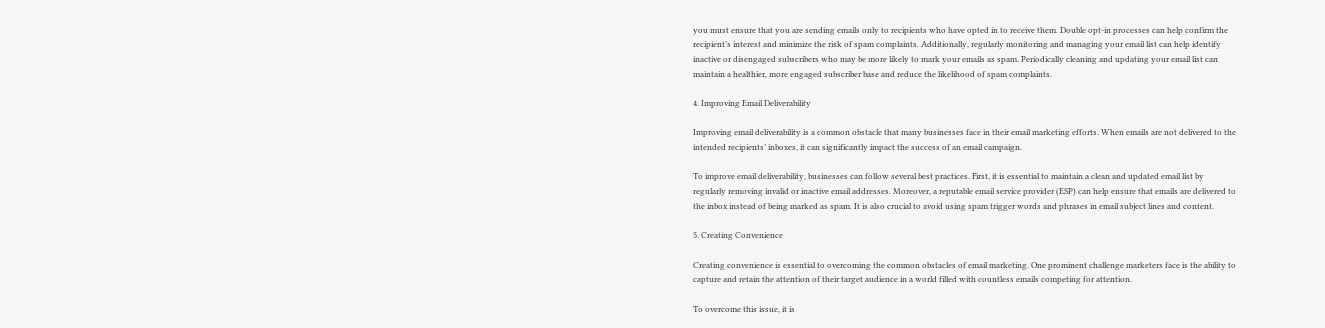you must ensure that you are sending emails only to recipients who have opted in to receive them. Double opt-in processes can help confirm the recipient’s interest and minimize the risk of spam complaints. Additionally, regularly monitoring and managing your email list can help identify inactive or disengaged subscribers who may be more likely to mark your emails as spam. Periodically cleaning and updating your email list can maintain a healthier, more engaged subscriber base and reduce the likelihood of spam complaints.

4. Improving Email Deliverability

Improving email deliverability is a common obstacle that many businesses face in their email marketing efforts. When emails are not delivered to the intended recipients’ inboxes, it can significantly impact the success of an email campaign.

To improve email deliverability, businesses can follow several best practices. First, it is essential to maintain a clean and updated email list by regularly removing invalid or inactive email addresses. Moreover, a reputable email service provider (ESP) can help ensure that emails are delivered to the inbox instead of being marked as spam. It is also crucial to avoid using spam trigger words and phrases in email subject lines and content.

5. Creating Convenience

Creating convenience is essential to overcoming the common obstacles of email marketing. One prominent challenge marketers face is the ability to capture and retain the attention of their target audience in a world filled with countless emails competing for attention.

To overcome this issue, it is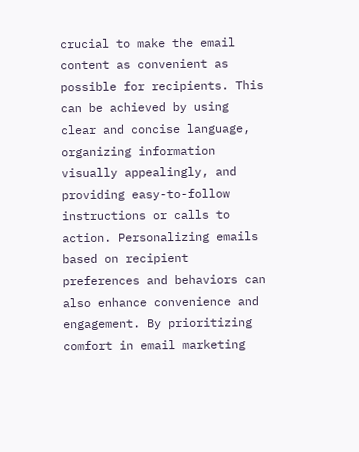crucial to make the email content as convenient as possible for recipients. This can be achieved by using clear and concise language, organizing information visually appealingly, and providing easy-to-follow instructions or calls to action. Personalizing emails based on recipient preferences and behaviors can also enhance convenience and engagement. By prioritizing comfort in email marketing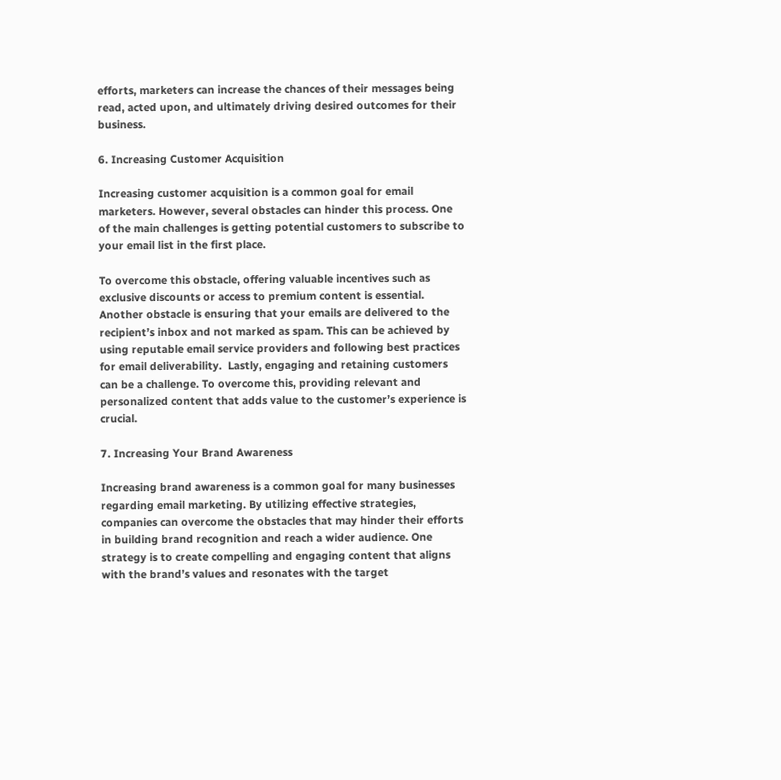efforts, marketers can increase the chances of their messages being read, acted upon, and ultimately driving desired outcomes for their business.

6. Increasing Customer Acquisition

Increasing customer acquisition is a common goal for email marketers. However, several obstacles can hinder this process. One of the main challenges is getting potential customers to subscribe to your email list in the first place.

To overcome this obstacle, offering valuable incentives such as exclusive discounts or access to premium content is essential. Another obstacle is ensuring that your emails are delivered to the recipient’s inbox and not marked as spam. This can be achieved by using reputable email service providers and following best practices for email deliverability.  Lastly, engaging and retaining customers can be a challenge. To overcome this, providing relevant and personalized content that adds value to the customer’s experience is crucial.

7. Increasing Your Brand Awareness

Increasing brand awareness is a common goal for many businesses regarding email marketing. By utilizing effective strategies, companies can overcome the obstacles that may hinder their efforts in building brand recognition and reach a wider audience. One strategy is to create compelling and engaging content that aligns with the brand’s values and resonates with the target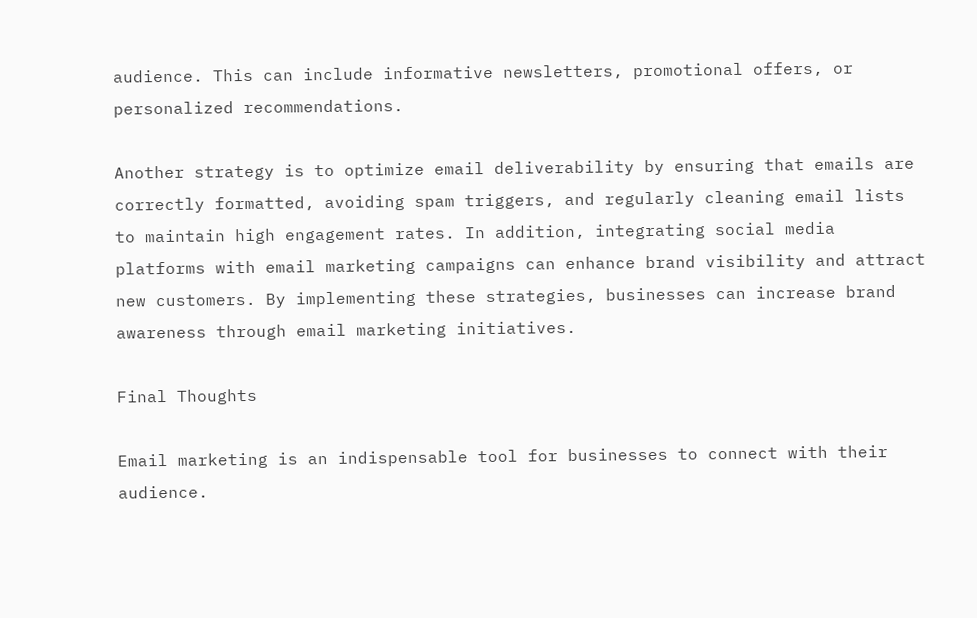audience. This can include informative newsletters, promotional offers, or personalized recommendations.

Another strategy is to optimize email deliverability by ensuring that emails are correctly formatted, avoiding spam triggers, and regularly cleaning email lists to maintain high engagement rates. In addition, integrating social media platforms with email marketing campaigns can enhance brand visibility and attract new customers. By implementing these strategies, businesses can increase brand awareness through email marketing initiatives.

Final Thoughts

Email marketing is an indispensable tool for businesses to connect with their audience.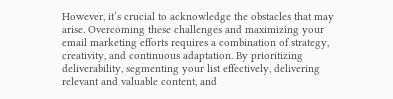However, it’s crucial to acknowledge the obstacles that may arise. Overcoming these challenges and maximizing your email marketing efforts requires a combination of strategy, creativity, and continuous adaptation. By prioritizing deliverability, segmenting your list effectively, delivering relevant and valuable content, and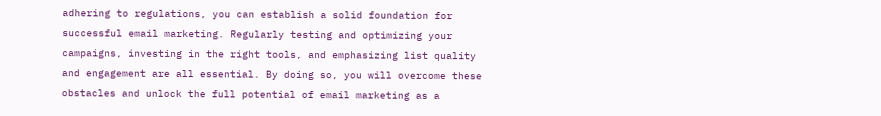adhering to regulations, you can establish a solid foundation for successful email marketing. Regularly testing and optimizing your campaigns, investing in the right tools, and emphasizing list quality and engagement are all essential. By doing so, you will overcome these obstacles and unlock the full potential of email marketing as a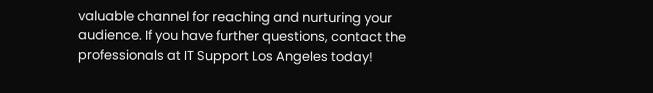valuable channel for reaching and nurturing your audience. If you have further questions, contact the professionals at IT Support Los Angeles today!